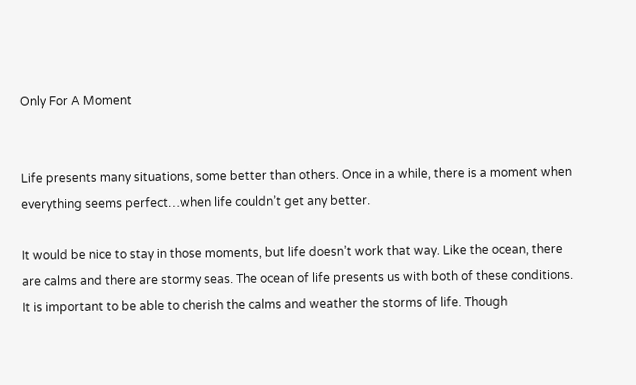Only For A Moment


Life presents many situations, some better than others. Once in a while, there is a moment when everything seems perfect…when life couldn’t get any better.

It would be nice to stay in those moments, but life doesn’t work that way. Like the ocean, there are calms and there are stormy seas. The ocean of life presents us with both of these conditions. It is important to be able to cherish the calms and weather the storms of life. Though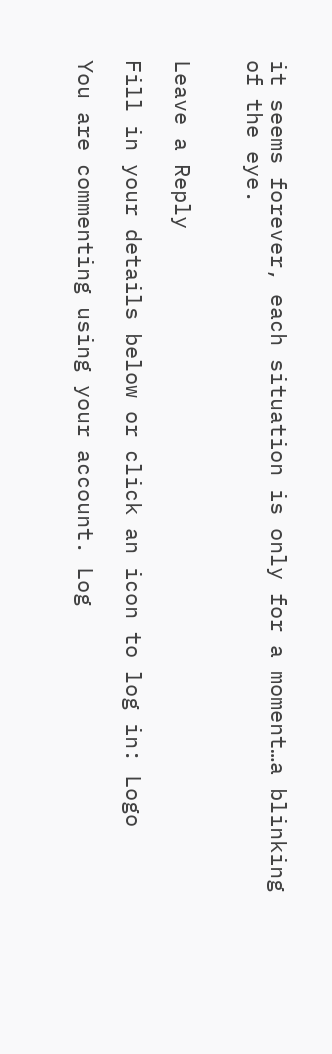it seems forever, each situation is only for a moment…a blinking of the eye.


Leave a Reply

Fill in your details below or click an icon to log in: Logo

You are commenting using your account. Log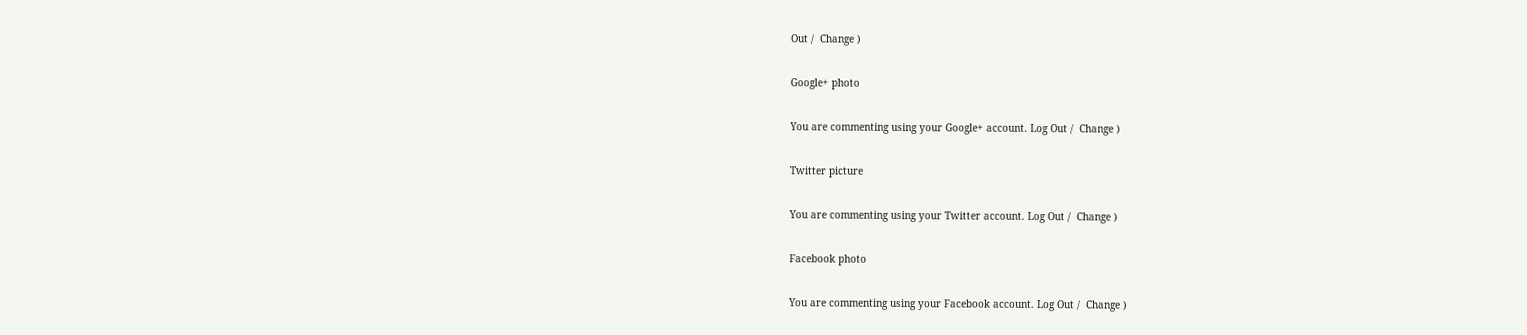Out /  Change )

Google+ photo

You are commenting using your Google+ account. Log Out /  Change )

Twitter picture

You are commenting using your Twitter account. Log Out /  Change )

Facebook photo

You are commenting using your Facebook account. Log Out /  Change )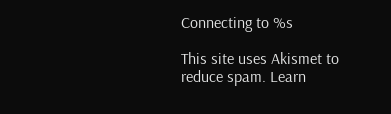Connecting to %s

This site uses Akismet to reduce spam. Learn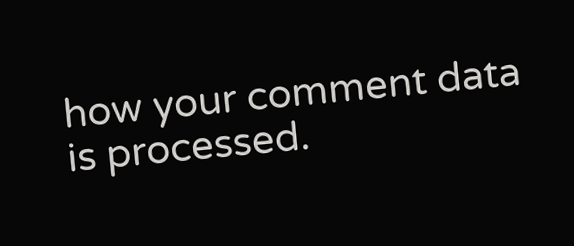how your comment data is processed.